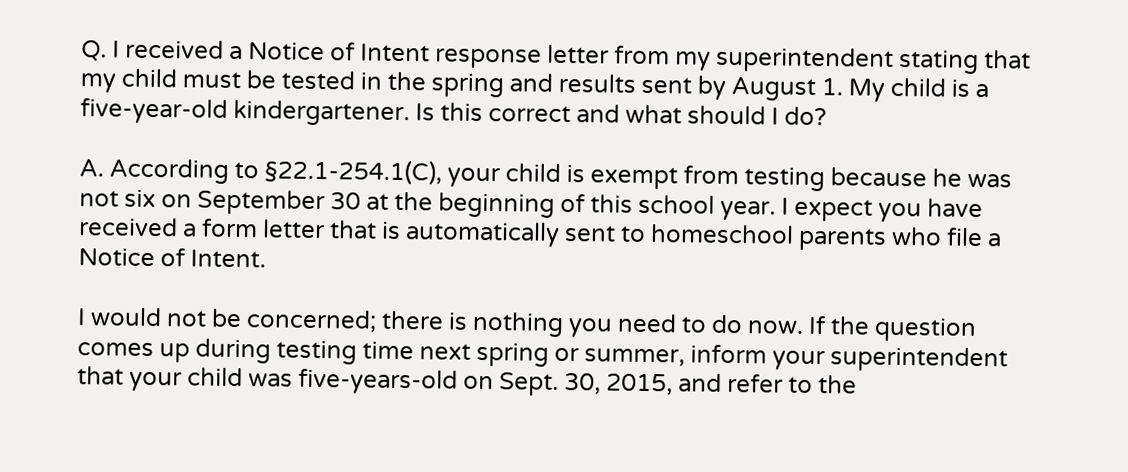Q. I received a Notice of Intent response letter from my superintendent stating that my child must be tested in the spring and results sent by August 1. My child is a five-year-old kindergartener. Is this correct and what should I do?

A. According to §22.1-254.1(C), your child is exempt from testing because he was not six on September 30 at the beginning of this school year. I expect you have received a form letter that is automatically sent to homeschool parents who file a Notice of Intent.

I would not be concerned; there is nothing you need to do now. If the question comes up during testing time next spring or summer, inform your superintendent that your child was five-years-old on Sept. 30, 2015, and refer to the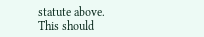statute above. This should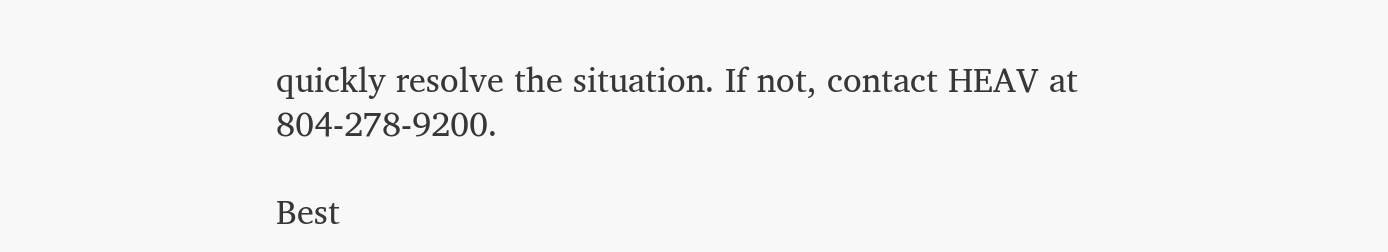quickly resolve the situation. If not, contact HEAV at 804-278-9200.

Best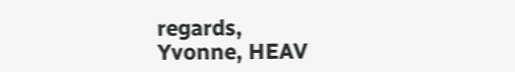regards,
Yvonne, HEAV